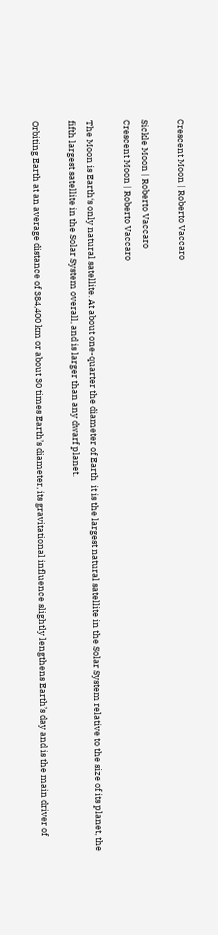Crescent Moon | Roberto Vaccaro

Sickle Moon | Roberto Vaccaro
Crescent Moon | Roberto Vaccaro

The Moon is Earth‘s only natural satellite. At about one-quarter the diameter of Earth  it is the largest natural satellite in the Solar System relative to the size of its planet, the fifth largest satellite in the Solar System overall, and is larger than any dwarf planet.

Orbiting Earth at an average distance of 384,400 km or about 30 times Earth’s diameter, its gravitational influence slightly lengthens Earth’s day and is the main driver of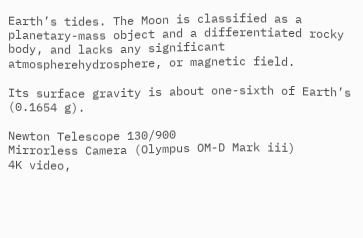Earth’s tides. The Moon is classified as a planetary-mass object and a differentiated rocky body, and lacks any significant atmospherehydrosphere, or magnetic field.

Its surface gravity is about one-sixth of Earth’s (0.1654 g).

Newton Telescope 130/900
Mirrorless Camera (Olympus OM-D Mark iii)
4K video,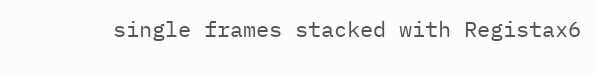single frames stacked with Registax6